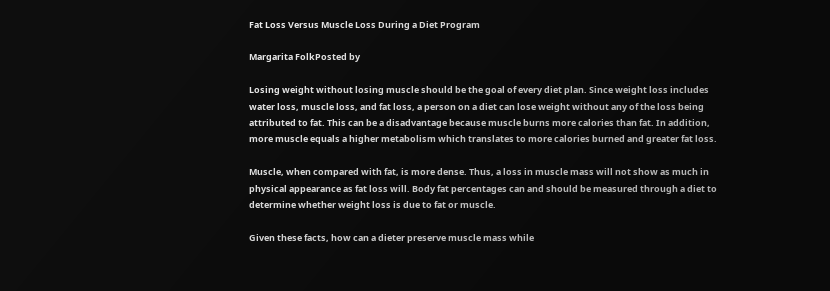Fat Loss Versus Muscle Loss During a Diet Program

Margarita FolkPosted by

Losing weight without losing muscle should be the goal of every diet plan. Since weight loss includes water loss, muscle loss, and fat loss, a person on a diet can lose weight without any of the loss being attributed to fat. This can be a disadvantage because muscle burns more calories than fat. In addition, more muscle equals a higher metabolism which translates to more calories burned and greater fat loss.

Muscle, when compared with fat, is more dense. Thus, a loss in muscle mass will not show as much in physical appearance as fat loss will. Body fat percentages can and should be measured through a diet to determine whether weight loss is due to fat or muscle.

Given these facts, how can a dieter preserve muscle mass while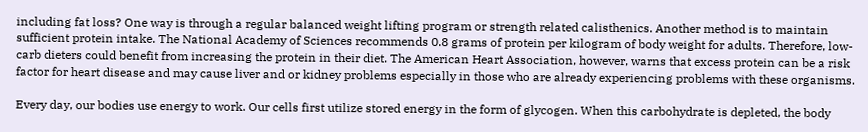including fat loss? One way is through a regular balanced weight lifting program or strength related calisthenics. Another method is to maintain sufficient protein intake. The National Academy of Sciences recommends 0.8 grams of protein per kilogram of body weight for adults. Therefore, low-carb dieters could benefit from increasing the protein in their diet. The American Heart Association, however, warns that excess protein can be a risk factor for heart disease and may cause liver and or kidney problems especially in those who are already experiencing problems with these organisms.

Every day, our bodies use energy to work. Our cells first utilize stored energy in the form of glycogen. When this carbohydrate is depleted, the body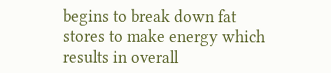begins to break down fat stores to make energy which results in overall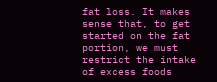fat loss. It makes sense that, to get started on the fat portion, we must restrict the intake of excess foods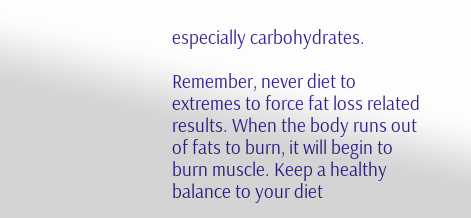especially carbohydrates.

Remember, never diet to extremes to force fat loss related results. When the body runs out of fats to burn, it will begin to burn muscle. Keep a healthy balance to your diet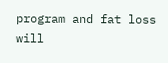program and fat loss will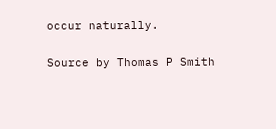occur naturally.

Source by Thomas P Smith